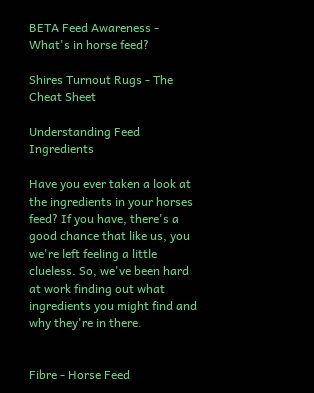BETA Feed Awareness - What's in horse feed?

Shires Turnout Rugs - The Cheat Sheet

Understanding Feed Ingredients

Have you ever taken a look at the ingredients in your horses feed? If you have, there's a good chance that like us, you we're left feeling a little clueless. So, we've been hard at work finding out what ingredients you might find and why they're in there.


Fibre - Horse Feed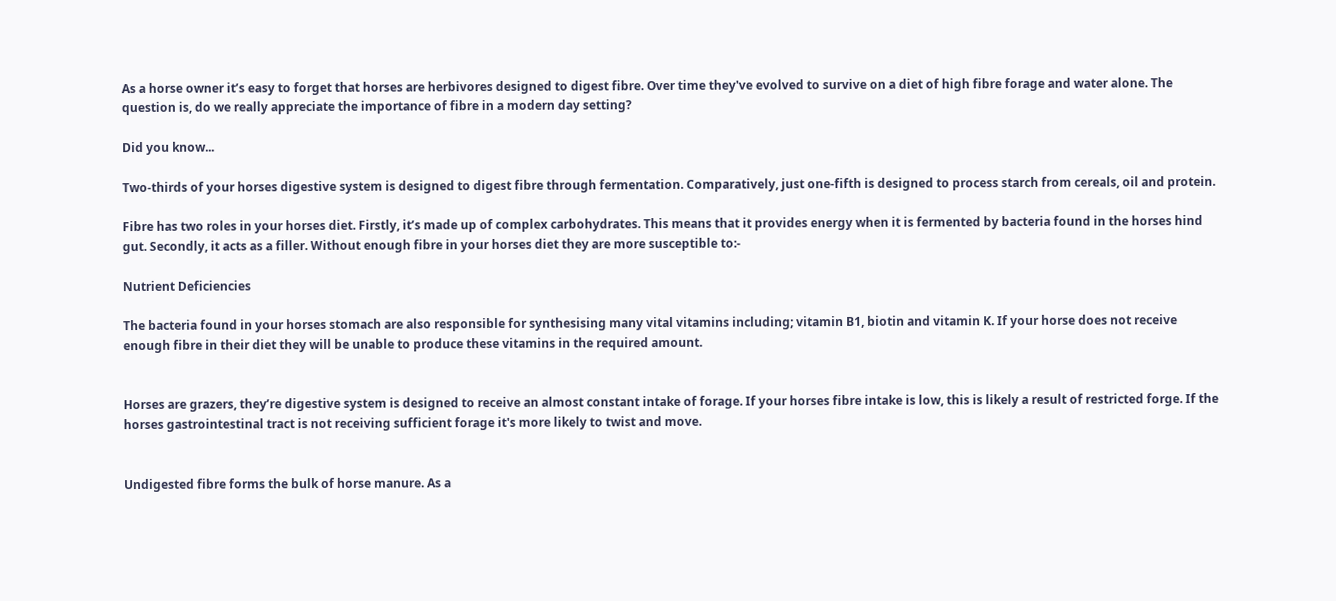As a horse owner it’s easy to forget that horses are herbivores designed to digest fibre. Over time they've evolved to survive on a diet of high fibre forage and water alone. The question is, do we really appreciate the importance of fibre in a modern day setting?

Did you know...

Two-thirds of your horses digestive system is designed to digest fibre through fermentation. Comparatively, just one-fifth is designed to process starch from cereals, oil and protein.

Fibre has two roles in your horses diet. Firstly, it’s made up of complex carbohydrates. This means that it provides energy when it is fermented by bacteria found in the horses hind gut. Secondly, it acts as a filler. Without enough fibre in your horses diet they are more susceptible to:-

Nutrient Deficiencies

The bacteria found in your horses stomach are also responsible for synthesising many vital vitamins including; vitamin B1, biotin and vitamin K. If your horse does not receive enough fibre in their diet they will be unable to produce these vitamins in the required amount.


Horses are grazers, they’re digestive system is designed to receive an almost constant intake of forage. If your horses fibre intake is low, this is likely a result of restricted forge. If the horses gastrointestinal tract is not receiving sufficient forage it's more likely to twist and move.


Undigested fibre forms the bulk of horse manure. As a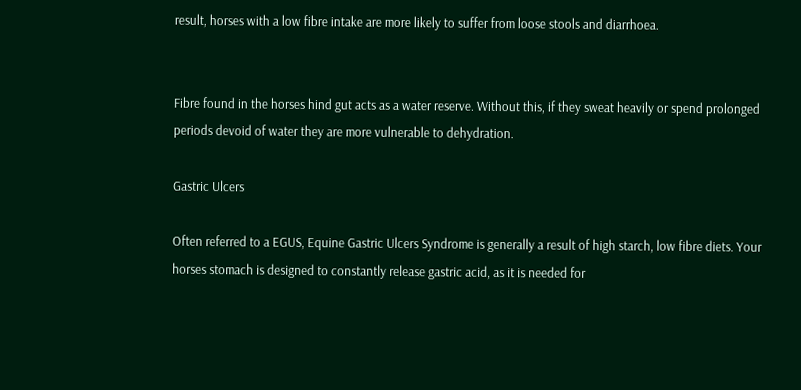result, horses with a low fibre intake are more likely to suffer from loose stools and diarrhoea.


Fibre found in the horses hind gut acts as a water reserve. Without this, if they sweat heavily or spend prolonged periods devoid of water they are more vulnerable to dehydration.

Gastric Ulcers

Often referred to a EGUS, Equine Gastric Ulcers Syndrome is generally a result of high starch, low fibre diets. Your horses stomach is designed to constantly release gastric acid, as it is needed for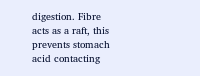digestion. Fibre acts as a raft, this prevents stomach acid contacting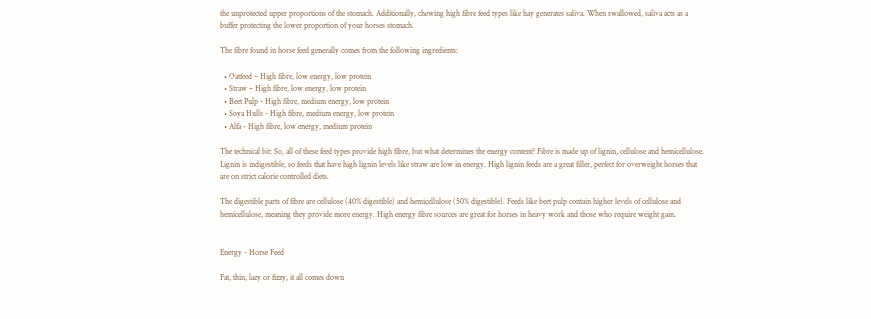the unprotected upper proportions of the stomach. Additionally, chewing high fibre feed types like hay generates saliva. When swallowed, saliva acts as a buffer protecting the lower proportion of your horses stomach.

The fibre found in horse feed generally comes from the following ingredients:

  • Oatfeed – High fibre, low energy, low protein
  • Straw – High fibre, low energy, low protein
  • Beet Pulp - High fibre, medium energy, low protein
  • Soya Hulls - High fibre, medium energy, low protein
  • Alfa - High fibre, low energy, medium protein

The technical bit: So, all of these feed types provide high fibre, but what determines the energy content? Fibre is made up of lignin, cellulose and hemicellulose. Lignin is indigestible, so feeds that have high lignin levels like straw are low in energy. High lignin feeds are a great filler, perfect for overweight horses that are on strict calorie controlled diets.

The digestible parts of fibre are cellulose (40% digestible) and hemicellulose (50% digestible). Feeds like beet pulp contain higher levels of cellulose and hemicellulose, meaning they provide more energy. High energy fibre sources are great for horses in heavy work and those who require weight gain.


Energy - Horse Feed

Fat, thin, lazy or fizzy, it all comes down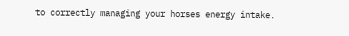to correctly managing your horses energy intake.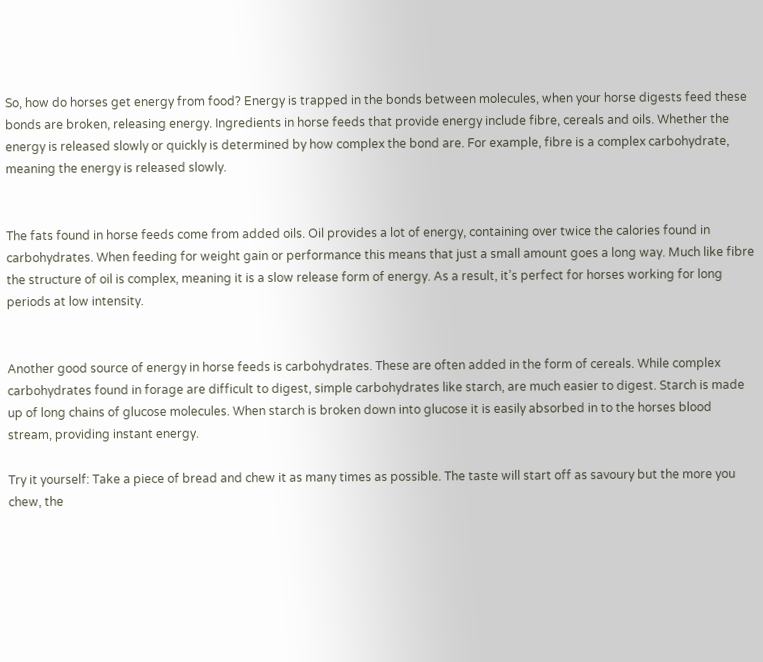So, how do horses get energy from food? Energy is trapped in the bonds between molecules, when your horse digests feed these bonds are broken, releasing energy. Ingredients in horse feeds that provide energy include fibre, cereals and oils. Whether the energy is released slowly or quickly is determined by how complex the bond are. For example, fibre is a complex carbohydrate, meaning the energy is released slowly.


The fats found in horse feeds come from added oils. Oil provides a lot of energy, containing over twice the calories found in carbohydrates. When feeding for weight gain or performance this means that just a small amount goes a long way. Much like fibre the structure of oil is complex, meaning it is a slow release form of energy. As a result, it’s perfect for horses working for long periods at low intensity.


Another good source of energy in horse feeds is carbohydrates. These are often added in the form of cereals. While complex carbohydrates found in forage are difficult to digest, simple carbohydrates like starch, are much easier to digest. Starch is made up of long chains of glucose molecules. When starch is broken down into glucose it is easily absorbed in to the horses blood stream, providing instant energy.

Try it yourself: Take a piece of bread and chew it as many times as possible. The taste will start off as savoury but the more you chew, the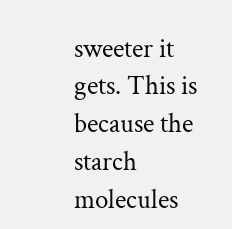sweeter it gets. This is because the starch molecules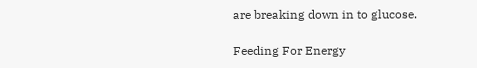are breaking down in to glucose.

Feeding For Energy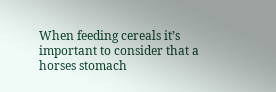When feeding cereals it’s important to consider that a horses stomach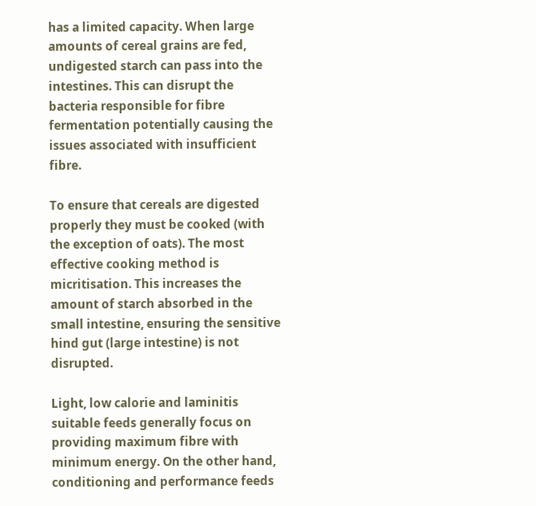has a limited capacity. When large amounts of cereal grains are fed, undigested starch can pass into the intestines. This can disrupt the bacteria responsible for fibre fermentation potentially causing the issues associated with insufficient fibre.

To ensure that cereals are digested properly they must be cooked (with the exception of oats). The most effective cooking method is micritisation. This increases the amount of starch absorbed in the small intestine, ensuring the sensitive hind gut (large intestine) is not disrupted.

Light, low calorie and laminitis suitable feeds generally focus on providing maximum fibre with minimum energy. On the other hand, conditioning and performance feeds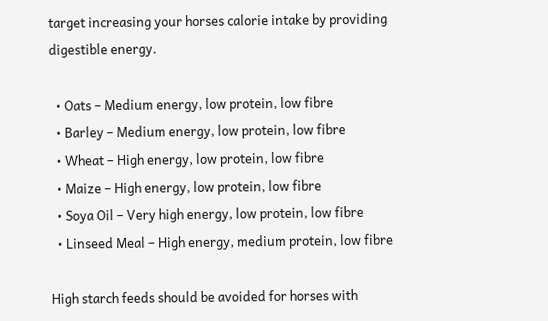target increasing your horses calorie intake by providing digestible energy.

  • Oats – Medium energy, low protein, low fibre
  • Barley – Medium energy, low protein, low fibre
  • Wheat – High energy, low protein, low fibre
  • Maize – High energy, low protein, low fibre
  • Soya Oil – Very high energy, low protein, low fibre
  • Linseed Meal – High energy, medium protein, low fibre

High starch feeds should be avoided for horses with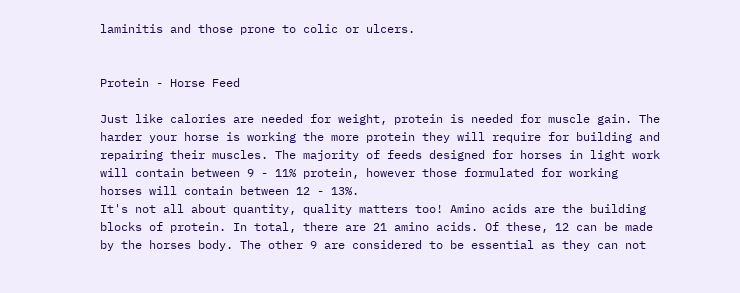laminitis and those prone to colic or ulcers.


Protein - Horse Feed

Just like calories are needed for weight, protein is needed for muscle gain. The harder your horse is working the more protein they will require for building and repairing their muscles. The majority of feeds designed for horses in light work will contain between 9 - 11% protein, however those formulated for working horses will contain between 12 - 13%.
It's not all about quantity, quality matters too! Amino acids are the building blocks of protein. In total, there are 21 amino acids. Of these, 12 can be made by the horses body. The other 9 are considered to be essential as they can not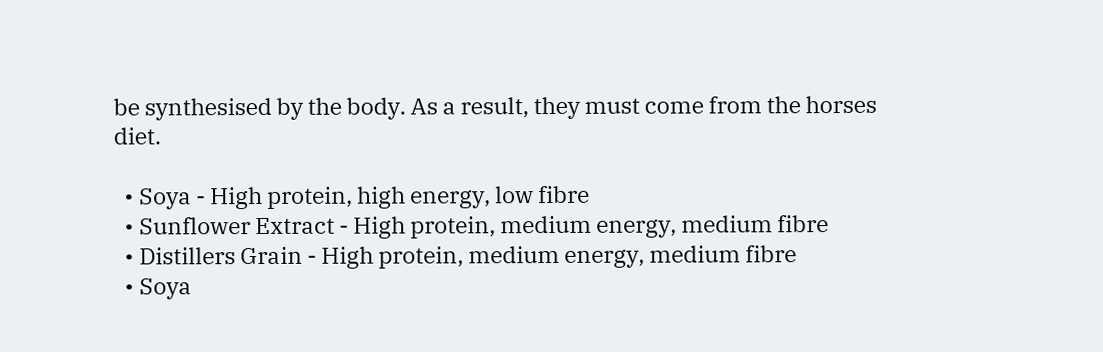be synthesised by the body. As a result, they must come from the horses diet.

  • Soya - High protein, high energy, low fibre
  • Sunflower Extract - High protein, medium energy, medium fibre
  • Distillers Grain - High protein, medium energy, medium fibre
  • Soya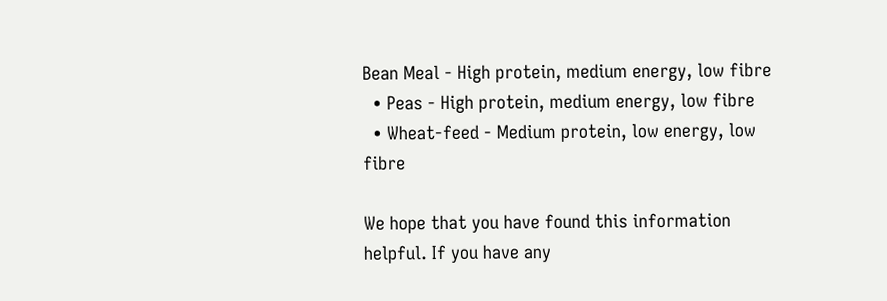Bean Meal - High protein, medium energy, low fibre
  • Peas - High protein, medium energy, low fibre
  • Wheat-feed - Medium protein, low energy, low fibre

We hope that you have found this information helpful. If you have any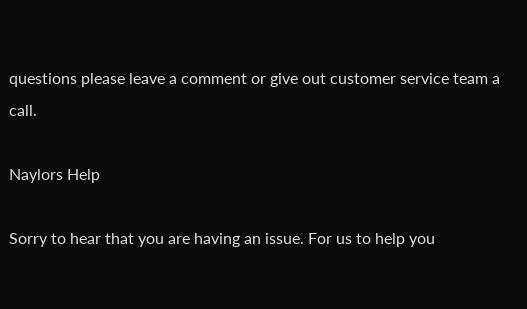questions please leave a comment or give out customer service team a call.

Naylors Help

Sorry to hear that you are having an issue. For us to help you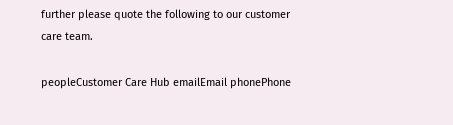further please quote the following to our customer care team.

peopleCustomer Care Hub emailEmail phonePhone